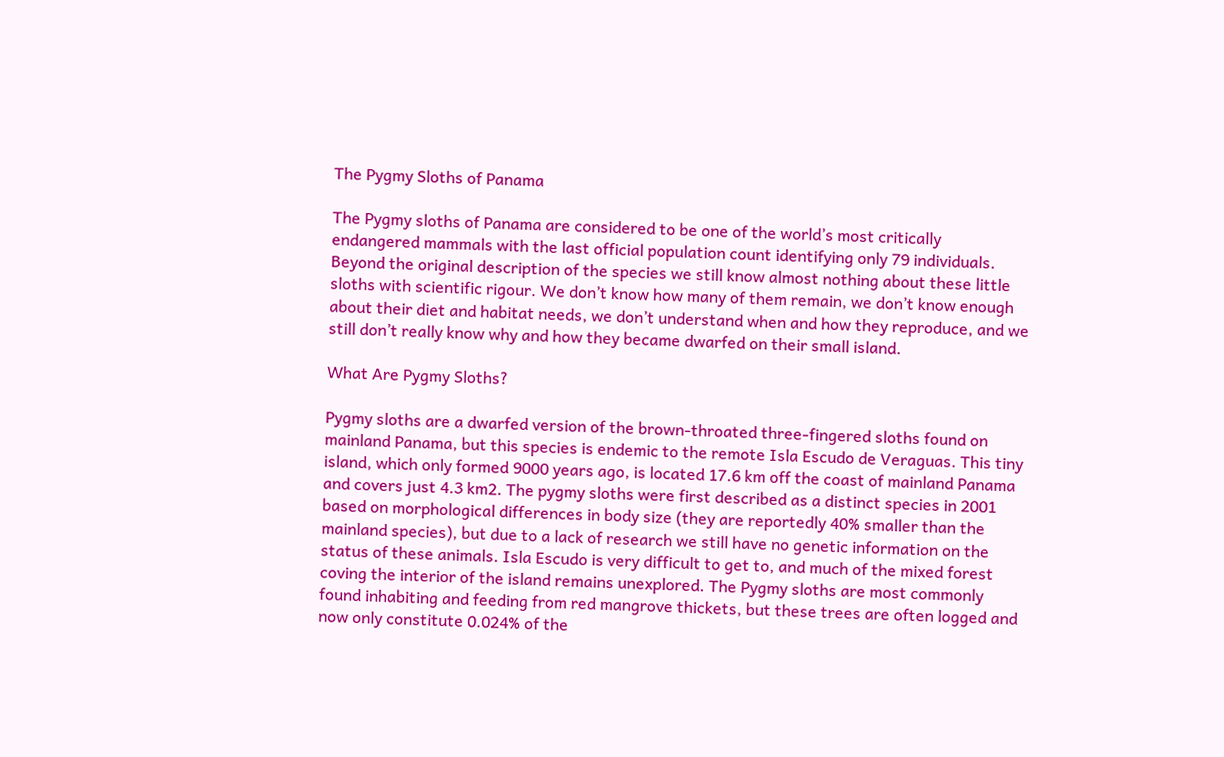The Pygmy Sloths of Panama

The Pygmy sloths of Panama are considered to be one of the world’s most critically endangered mammals with the last official population count identifying only 79 individuals. Beyond the original description of the species we still know almost nothing about these little sloths with scientific rigour. We don’t know how many of them remain, we don’t know enough about their diet and habitat needs, we don’t understand when and how they reproduce, and we still don’t really know why and how they became dwarfed on their small island.

What Are Pygmy Sloths?

Pygmy sloths are a dwarfed version of the brown-throated three-fingered sloths found on mainland Panama, but this species is endemic to the remote Isla Escudo de Veraguas. This tiny island, which only formed 9000 years ago, is located 17.6 km off the coast of mainland Panama and covers just 4.3 km2. The pygmy sloths were first described as a distinct species in 2001 based on morphological differences in body size (they are reportedly 40% smaller than the mainland species), but due to a lack of research we still have no genetic information on the status of these animals. Isla Escudo is very difficult to get to, and much of the mixed forest coving the interior of the island remains unexplored. The Pygmy sloths are most commonly found inhabiting and feeding from red mangrove thickets, but these trees are often logged and now only constitute 0.024% of the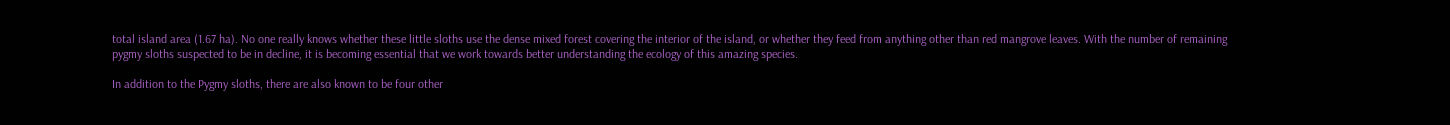total island area (1.67 ha). No one really knows whether these little sloths use the dense mixed forest covering the interior of the island, or whether they feed from anything other than red mangrove leaves. With the number of remaining pygmy sloths suspected to be in decline, it is becoming essential that we work towards better understanding the ecology of this amazing species.

In addition to the Pygmy sloths, there are also known to be four other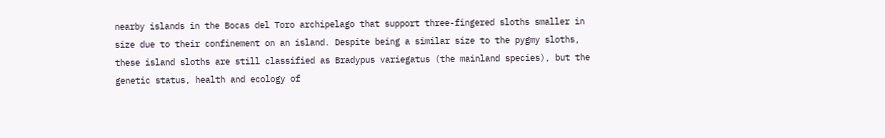nearby islands in the Bocas del Toro archipelago that support three-fingered sloths smaller in size due to their confinement on an island. Despite being a similar size to the pygmy sloths, these island sloths are still classified as Bradypus variegatus (the mainland species), but the genetic status, health and ecology of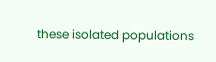these isolated populations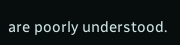are poorly understood.